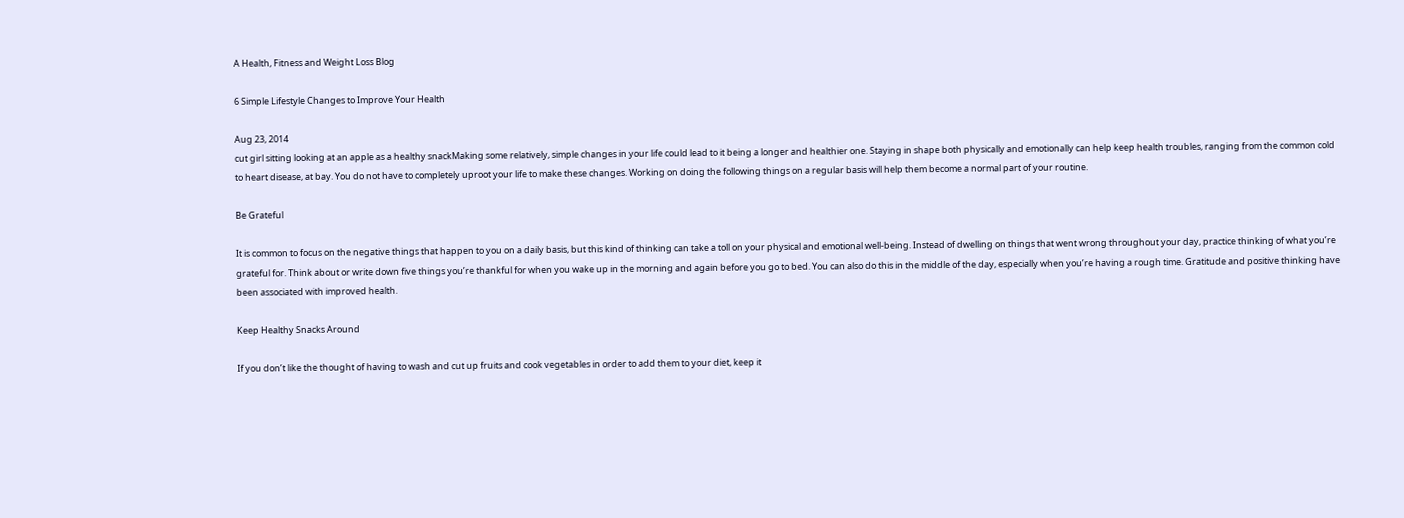A Health, Fitness and Weight Loss Blog

6 Simple Lifestyle Changes to Improve Your Health

Aug 23, 2014
cut girl sitting looking at an apple as a healthy snackMaking some relatively, simple changes in your life could lead to it being a longer and healthier one. Staying in shape both physically and emotionally can help keep health troubles, ranging from the common cold to heart disease, at bay. You do not have to completely uproot your life to make these changes. Working on doing the following things on a regular basis will help them become a normal part of your routine.

Be Grateful

It is common to focus on the negative things that happen to you on a daily basis, but this kind of thinking can take a toll on your physical and emotional well-being. Instead of dwelling on things that went wrong throughout your day, practice thinking of what you’re grateful for. Think about or write down five things you’re thankful for when you wake up in the morning and again before you go to bed. You can also do this in the middle of the day, especially when you’re having a rough time. Gratitude and positive thinking have been associated with improved health.

Keep Healthy Snacks Around

If you don’t like the thought of having to wash and cut up fruits and cook vegetables in order to add them to your diet, keep it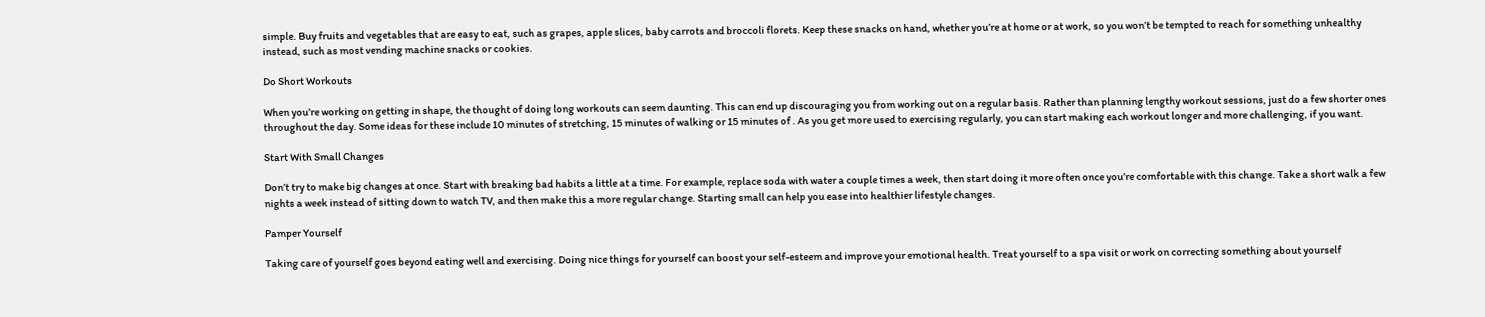simple. Buy fruits and vegetables that are easy to eat, such as grapes, apple slices, baby carrots and broccoli florets. Keep these snacks on hand, whether you’re at home or at work, so you won’t be tempted to reach for something unhealthy instead, such as most vending machine snacks or cookies.

Do Short Workouts

When you’re working on getting in shape, the thought of doing long workouts can seem daunting. This can end up discouraging you from working out on a regular basis. Rather than planning lengthy workout sessions, just do a few shorter ones throughout the day. Some ideas for these include 10 minutes of stretching, 15 minutes of walking or 15 minutes of . As you get more used to exercising regularly, you can start making each workout longer and more challenging, if you want.

Start With Small Changes

Don’t try to make big changes at once. Start with breaking bad habits a little at a time. For example, replace soda with water a couple times a week, then start doing it more often once you’re comfortable with this change. Take a short walk a few nights a week instead of sitting down to watch TV, and then make this a more regular change. Starting small can help you ease into healthier lifestyle changes.

Pamper Yourself

Taking care of yourself goes beyond eating well and exercising. Doing nice things for yourself can boost your self-esteem and improve your emotional health. Treat yourself to a spa visit or work on correcting something about yourself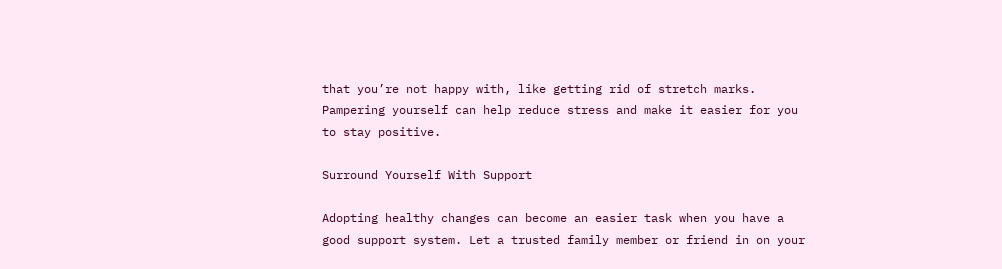that you’re not happy with, like getting rid of stretch marks. Pampering yourself can help reduce stress and make it easier for you to stay positive.

Surround Yourself With Support

Adopting healthy changes can become an easier task when you have a good support system. Let a trusted family member or friend in on your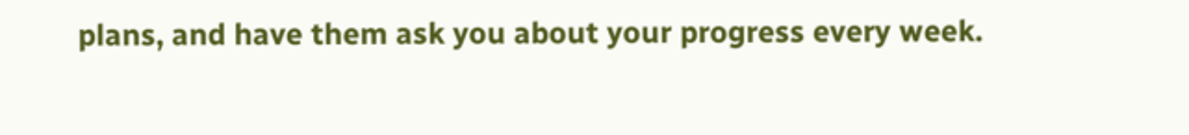plans, and have them ask you about your progress every week.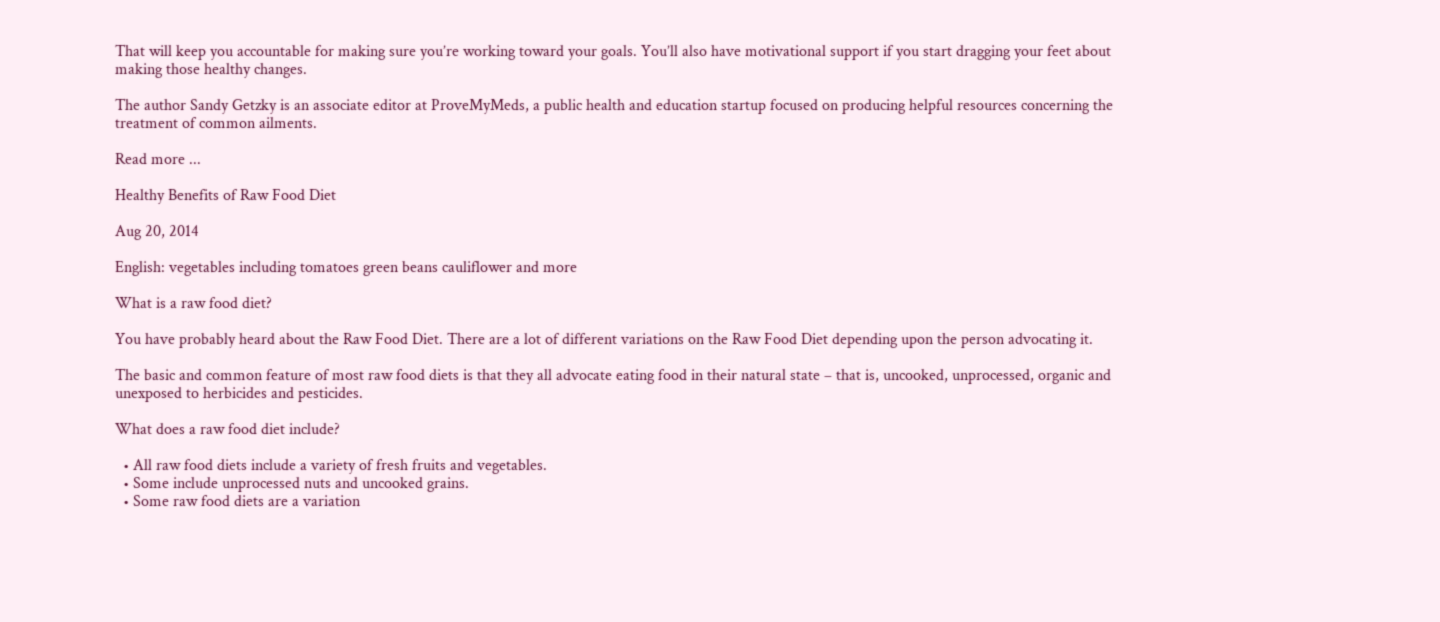That will keep you accountable for making sure you’re working toward your goals. You’ll also have motivational support if you start dragging your feet about making those healthy changes.

The author Sandy Getzky is an associate editor at ProveMyMeds, a public health and education startup focused on producing helpful resources concerning the treatment of common ailments.

Read more ...

Healthy Benefits of Raw Food Diet

Aug 20, 2014

English: vegetables including tomatoes green beans cauliflower and more

What is a raw food diet?

You have probably heard about the Raw Food Diet. There are a lot of different variations on the Raw Food Diet depending upon the person advocating it.

The basic and common feature of most raw food diets is that they all advocate eating food in their natural state – that is, uncooked, unprocessed, organic and unexposed to herbicides and pesticides.

What does a raw food diet include?

  • All raw food diets include a variety of fresh fruits and vegetables.
  • Some include unprocessed nuts and uncooked grains.
  • Some raw food diets are a variation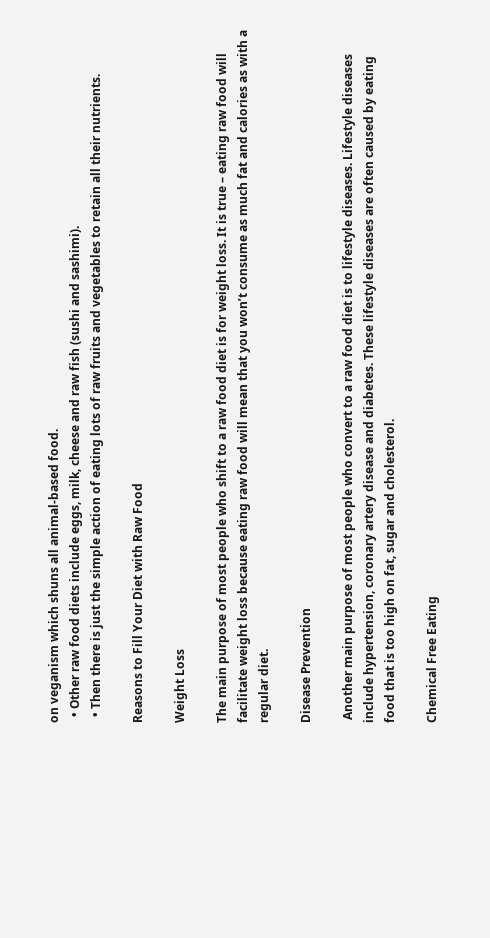on veganism which shuns all animal-based food.
  • Other raw food diets include eggs, milk, cheese and raw fish (sushi and sashimi).
  • Then there is just the simple action of eating lots of raw fruits and vegetables to retain all their nutrients.

Reasons to Fill Your Diet with Raw Food

Weight Loss

The main purpose of most people who shift to a raw food diet is for weight loss. It is true – eating raw food will facilitate weight loss because eating raw food will mean that you won’t consume as much fat and calories as with a regular diet.

Disease Prevention

 Another main purpose of most people who convert to a raw food diet is to lifestyle diseases. Lifestyle diseases include hypertension, coronary artery disease and diabetes. These lifestyle diseases are often caused by eating food that is too high on fat, sugar and cholesterol.

Chemical Free Eating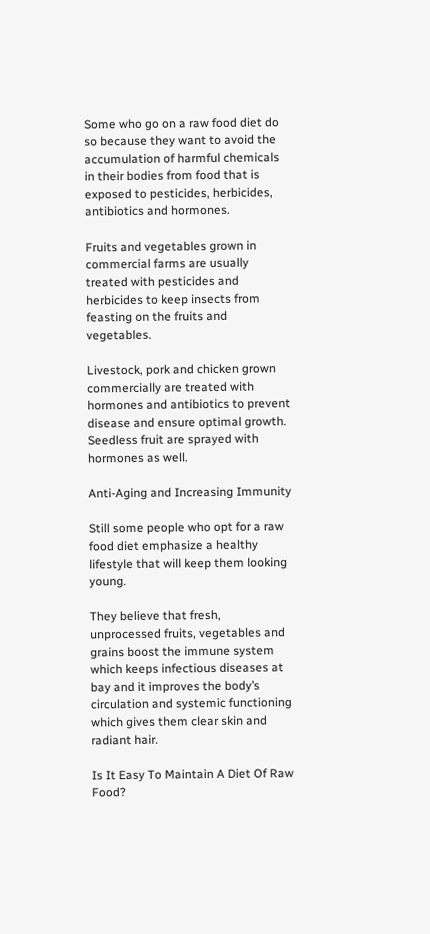Some who go on a raw food diet do so because they want to avoid the accumulation of harmful chemicals in their bodies from food that is exposed to pesticides, herbicides, antibiotics and hormones.

Fruits and vegetables grown in commercial farms are usually treated with pesticides and herbicides to keep insects from feasting on the fruits and vegetables.

Livestock, pork and chicken grown commercially are treated with hormones and antibiotics to prevent disease and ensure optimal growth. Seedless fruit are sprayed with hormones as well.

Anti-Aging and Increasing Immunity

Still some people who opt for a raw food diet emphasize a healthy lifestyle that will keep them looking young.

They believe that fresh, unprocessed fruits, vegetables and grains boost the immune system which keeps infectious diseases at bay and it improves the body’s circulation and systemic functioning which gives them clear skin and radiant hair.

Is It Easy To Maintain A Diet Of Raw Food?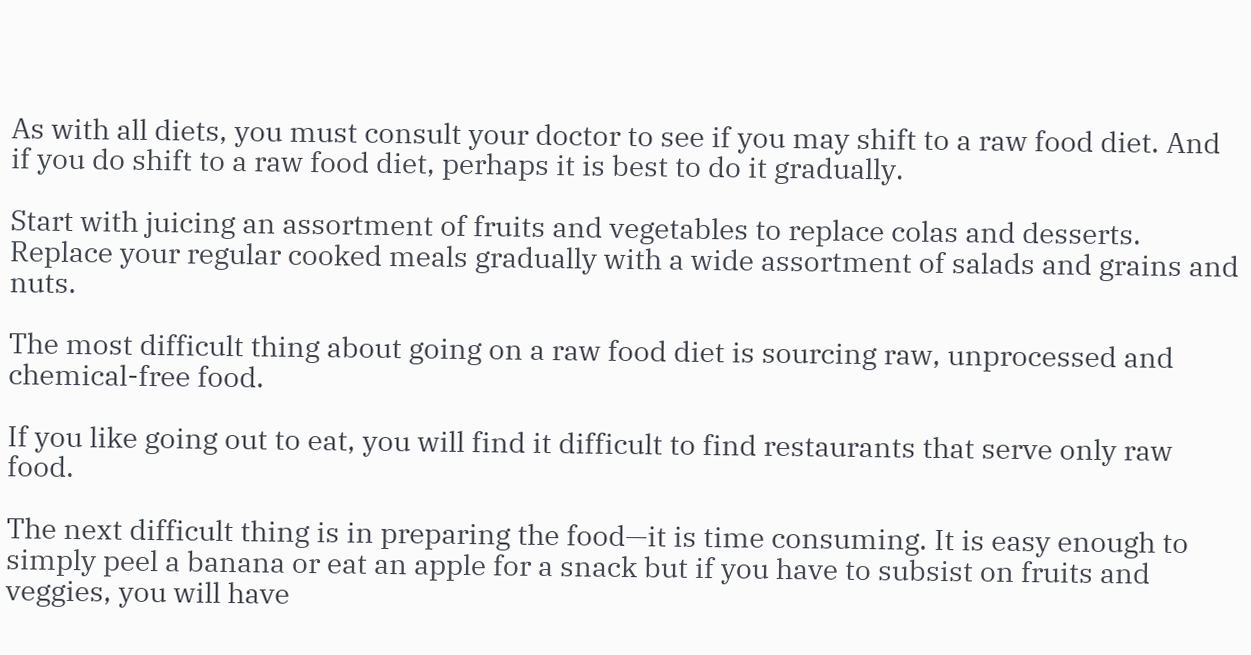As with all diets, you must consult your doctor to see if you may shift to a raw food diet. And if you do shift to a raw food diet, perhaps it is best to do it gradually.

Start with juicing an assortment of fruits and vegetables to replace colas and desserts. Replace your regular cooked meals gradually with a wide assortment of salads and grains and nuts.

The most difficult thing about going on a raw food diet is sourcing raw, unprocessed and chemical-free food.

If you like going out to eat, you will find it difficult to find restaurants that serve only raw food.

The next difficult thing is in preparing the food—it is time consuming. It is easy enough to simply peel a banana or eat an apple for a snack but if you have to subsist on fruits and veggies, you will have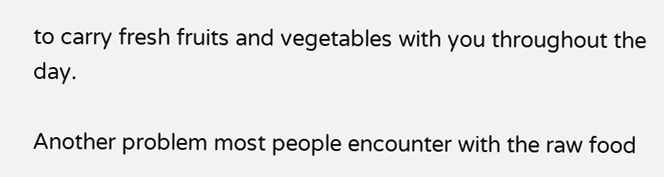to carry fresh fruits and vegetables with you throughout the day.

Another problem most people encounter with the raw food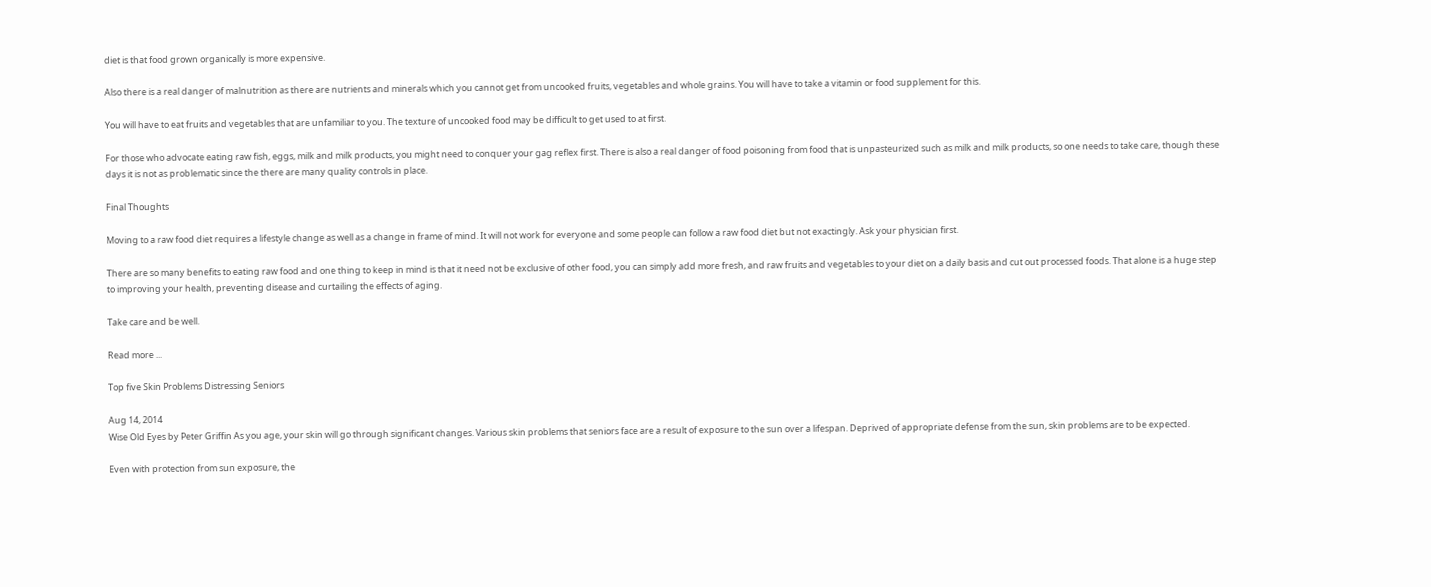diet is that food grown organically is more expensive.

Also there is a real danger of malnutrition as there are nutrients and minerals which you cannot get from uncooked fruits, vegetables and whole grains. You will have to take a vitamin or food supplement for this.

You will have to eat fruits and vegetables that are unfamiliar to you. The texture of uncooked food may be difficult to get used to at first.

For those who advocate eating raw fish, eggs, milk and milk products, you might need to conquer your gag reflex first. There is also a real danger of food poisoning from food that is unpasteurized such as milk and milk products, so one needs to take care, though these days it is not as problematic since the there are many quality controls in place.

Final Thoughts

Moving to a raw food diet requires a lifestyle change as well as a change in frame of mind. It will not work for everyone and some people can follow a raw food diet but not exactingly. Ask your physician first.

There are so many benefits to eating raw food and one thing to keep in mind is that it need not be exclusive of other food, you can simply add more fresh, and raw fruits and vegetables to your diet on a daily basis and cut out processed foods. That alone is a huge step to improving your health, preventing disease and curtailing the effects of aging.

Take care and be well.

Read more ...

Top five Skin Problems Distressing Seniors

Aug 14, 2014
Wise Old Eyes by Peter Griffin As you age, your skin will go through significant changes. Various skin problems that seniors face are a result of exposure to the sun over a lifespan. Deprived of appropriate defense from the sun, skin problems are to be expected.

Even with protection from sun exposure, the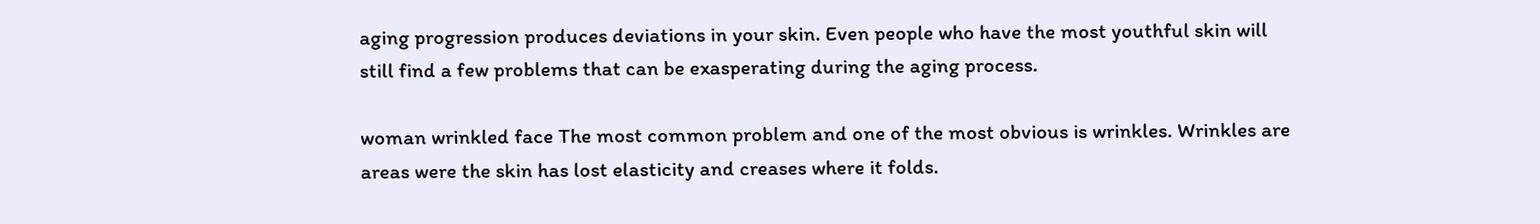aging progression produces deviations in your skin. Even people who have the most youthful skin will still find a few problems that can be exasperating during the aging process.

woman wrinkled face The most common problem and one of the most obvious is wrinkles. Wrinkles are areas were the skin has lost elasticity and creases where it folds.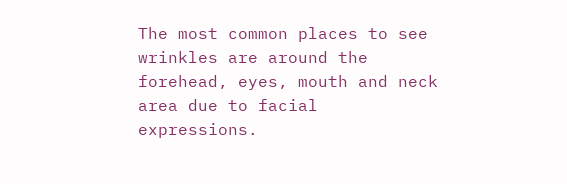The most common places to see wrinkles are around the forehead, eyes, mouth and neck area due to facial expressions.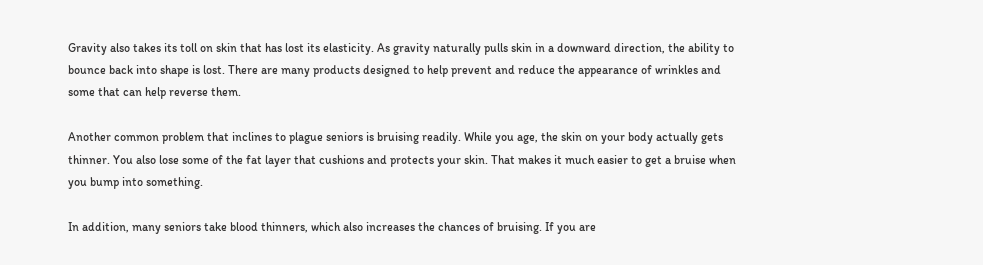Gravity also takes its toll on skin that has lost its elasticity. As gravity naturally pulls skin in a downward direction, the ability to bounce back into shape is lost. There are many products designed to help prevent and reduce the appearance of wrinkles and some that can help reverse them.

Another common problem that inclines to plague seniors is bruising readily. While you age, the skin on your body actually gets thinner. You also lose some of the fat layer that cushions and protects your skin. That makes it much easier to get a bruise when you bump into something.

In addition, many seniors take blood thinners, which also increases the chances of bruising. If you are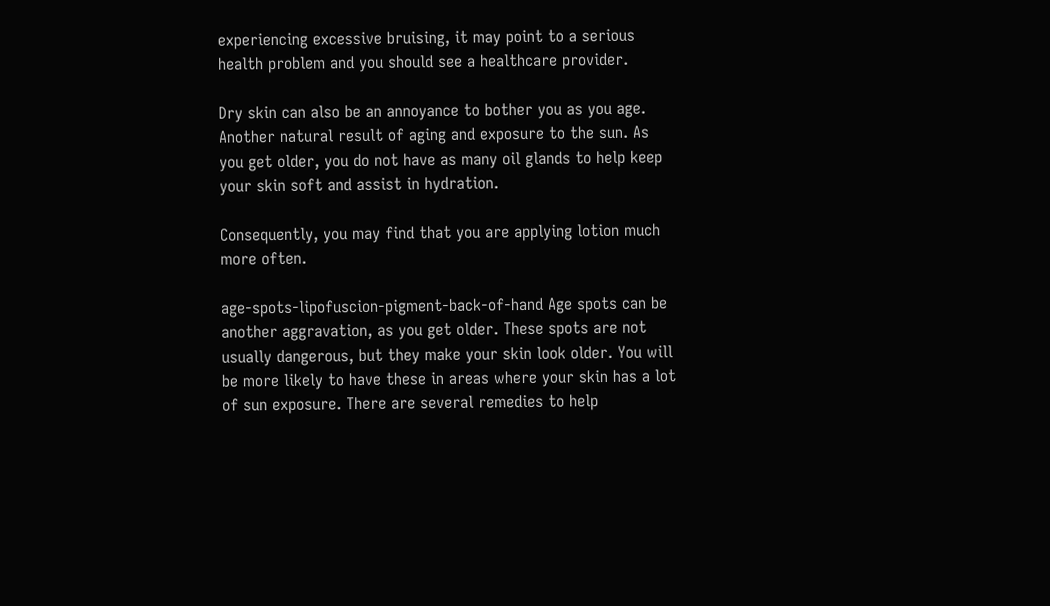experiencing excessive bruising, it may point to a serious health problem and you should see a healthcare provider.

Dry skin can also be an annoyance to bother you as you age. Another natural result of aging and exposure to the sun. As you get older, you do not have as many oil glands to help keep your skin soft and assist in hydration.

Consequently, you may find that you are applying lotion much more often.

age-spots-lipofuscion-pigment-back-of-hand Age spots can be another aggravation, as you get older. These spots are not usually dangerous, but they make your skin look older. You will be more likely to have these in areas where your skin has a lot of sun exposure. There are several remedies to help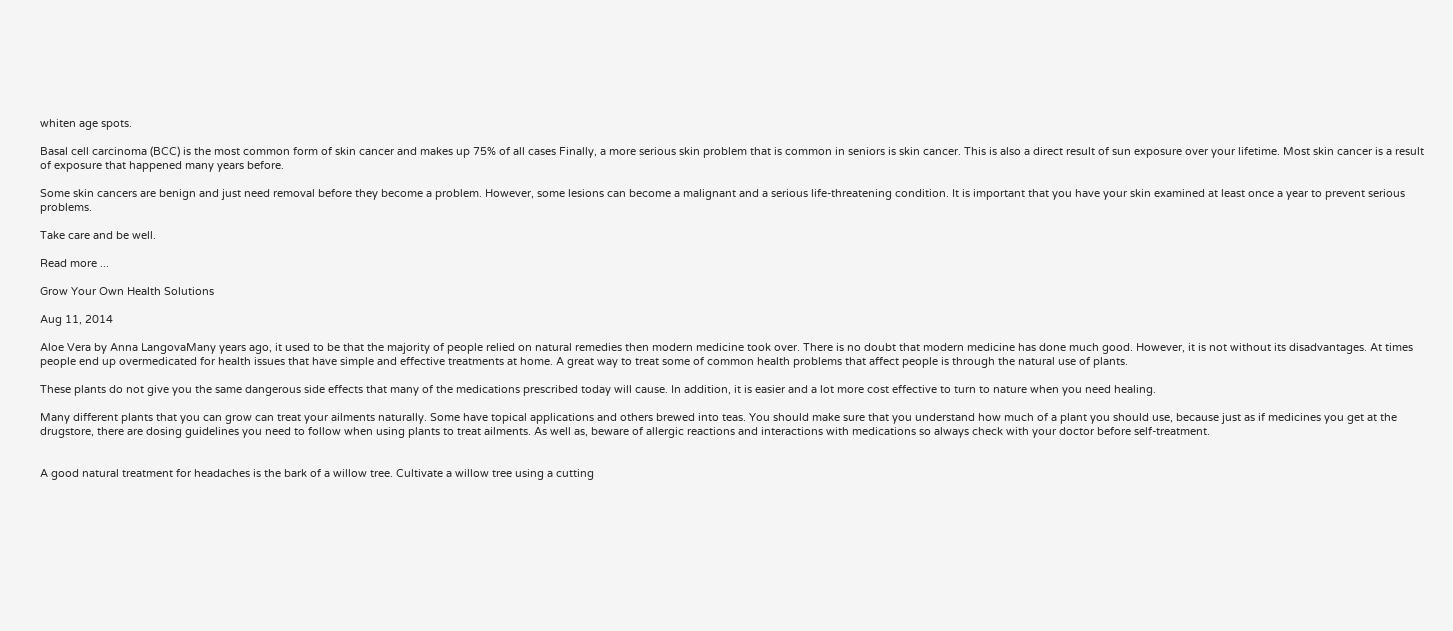whiten age spots.

Basal cell carcinoma (BCC) is the most common form of skin cancer and makes up 75% of all cases Finally, a more serious skin problem that is common in seniors is skin cancer. This is also a direct result of sun exposure over your lifetime. Most skin cancer is a result of exposure that happened many years before.

Some skin cancers are benign and just need removal before they become a problem. However, some lesions can become a malignant and a serious life-threatening condition. It is important that you have your skin examined at least once a year to prevent serious problems.

Take care and be well.

Read more ...

Grow Your Own Health Solutions

Aug 11, 2014

Aloe Vera by Anna LangovaMany years ago, it used to be that the majority of people relied on natural remedies then modern medicine took over. There is no doubt that modern medicine has done much good. However, it is not without its disadvantages. At times people end up overmedicated for health issues that have simple and effective treatments at home. A great way to treat some of common health problems that affect people is through the natural use of plants.

These plants do not give you the same dangerous side effects that many of the medications prescribed today will cause. In addition, it is easier and a lot more cost effective to turn to nature when you need healing.

Many different plants that you can grow can treat your ailments naturally. Some have topical applications and others brewed into teas. You should make sure that you understand how much of a plant you should use, because just as if medicines you get at the drugstore, there are dosing guidelines you need to follow when using plants to treat ailments. As well as, beware of allergic reactions and interactions with medications so always check with your doctor before self-treatment.


A good natural treatment for headaches is the bark of a willow tree. Cultivate a willow tree using a cutting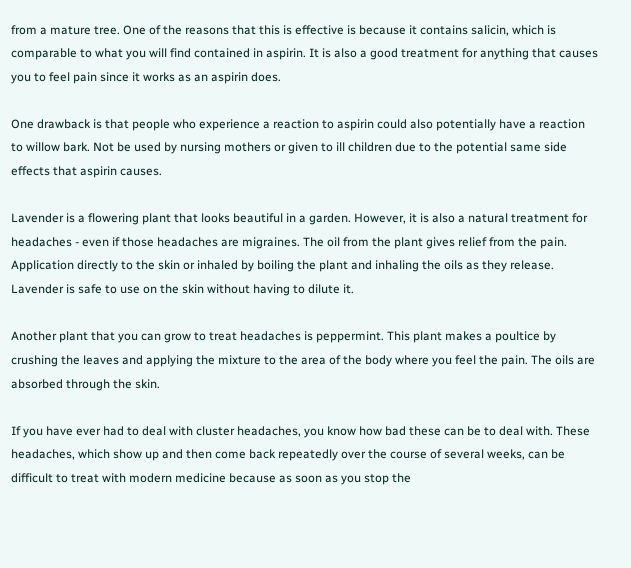from a mature tree. One of the reasons that this is effective is because it contains salicin, which is comparable to what you will find contained in aspirin. It is also a good treatment for anything that causes you to feel pain since it works as an aspirin does.

One drawback is that people who experience a reaction to aspirin could also potentially have a reaction to willow bark. Not be used by nursing mothers or given to ill children due to the potential same side effects that aspirin causes.

Lavender is a flowering plant that looks beautiful in a garden. However, it is also a natural treatment for headaches - even if those headaches are migraines. The oil from the plant gives relief from the pain. Application directly to the skin or inhaled by boiling the plant and inhaling the oils as they release. Lavender is safe to use on the skin without having to dilute it.

Another plant that you can grow to treat headaches is peppermint. This plant makes a poultice by crushing the leaves and applying the mixture to the area of the body where you feel the pain. The oils are absorbed through the skin.

If you have ever had to deal with cluster headaches, you know how bad these can be to deal with. These headaches, which show up and then come back repeatedly over the course of several weeks, can be difficult to treat with modern medicine because as soon as you stop the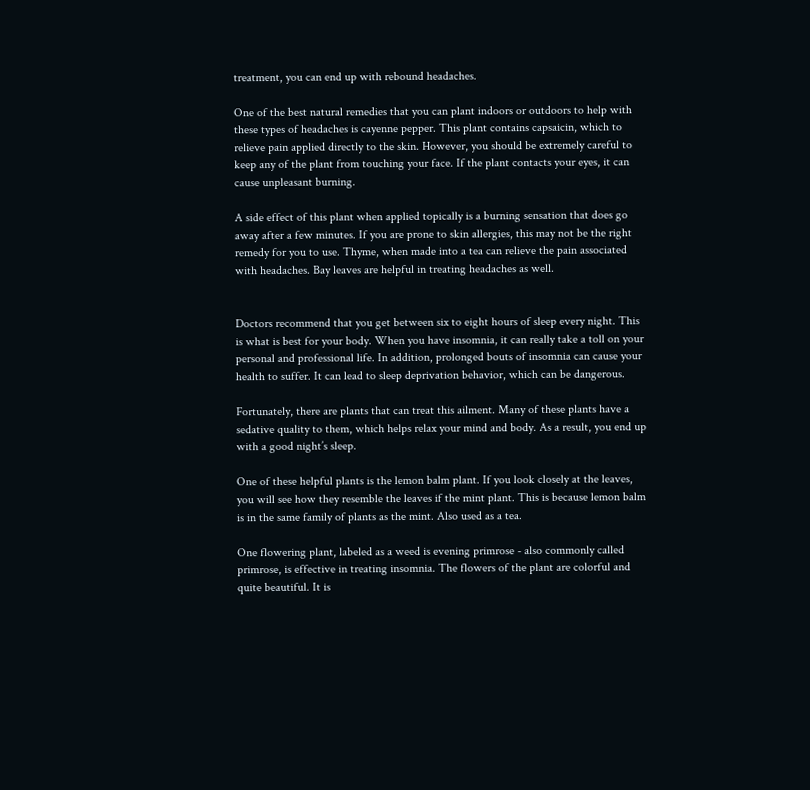treatment, you can end up with rebound headaches.

One of the best natural remedies that you can plant indoors or outdoors to help with these types of headaches is cayenne pepper. This plant contains capsaicin, which to relieve pain applied directly to the skin. However, you should be extremely careful to keep any of the plant from touching your face. If the plant contacts your eyes, it can cause unpleasant burning.

A side effect of this plant when applied topically is a burning sensation that does go away after a few minutes. If you are prone to skin allergies, this may not be the right remedy for you to use. Thyme, when made into a tea can relieve the pain associated with headaches. Bay leaves are helpful in treating headaches as well.


Doctors recommend that you get between six to eight hours of sleep every night. This is what is best for your body. When you have insomnia, it can really take a toll on your personal and professional life. In addition, prolonged bouts of insomnia can cause your health to suffer. It can lead to sleep deprivation behavior, which can be dangerous.

Fortunately, there are plants that can treat this ailment. Many of these plants have a sedative quality to them, which helps relax your mind and body. As a result, you end up with a good night’s sleep.

One of these helpful plants is the lemon balm plant. If you look closely at the leaves, you will see how they resemble the leaves if the mint plant. This is because lemon balm is in the same family of plants as the mint. Also used as a tea.

One flowering plant, labeled as a weed is evening primrose - also commonly called primrose, is effective in treating insomnia. The flowers of the plant are colorful and quite beautiful. It is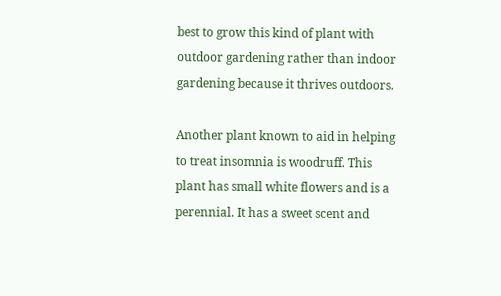best to grow this kind of plant with outdoor gardening rather than indoor gardening because it thrives outdoors.

Another plant known to aid in helping to treat insomnia is woodruff. This plant has small white flowers and is a perennial. It has a sweet scent and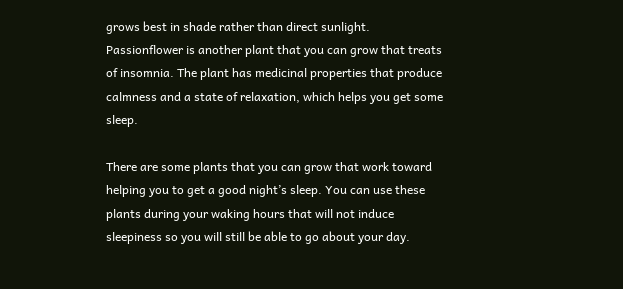grows best in shade rather than direct sunlight.
Passionflower is another plant that you can grow that treats of insomnia. The plant has medicinal properties that produce calmness and a state of relaxation, which helps you get some sleep.

There are some plants that you can grow that work toward helping you to get a good night’s sleep. You can use these plants during your waking hours that will not induce sleepiness so you will still be able to go about your day.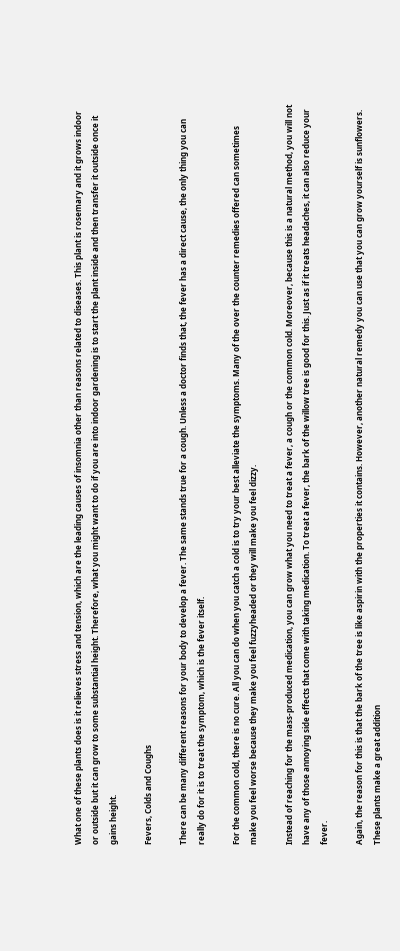What one of these plants does is it relieves stress and tension, which are the leading causes of insomnia other than reasons related to diseases. This plant is rosemary and it grows indoor or outside but it can grow to some substantial height. Therefore, what you might want to do if you are into indoor gardening is to start the plant inside and then transfer it outside once it gains height.

Fevers, Colds and Coughs

There can be many different reasons for your body to develop a fever. The same stands true for a cough. Unless a doctor finds that, the fever has a direct cause, the only thing you can really do for it is to treat the symptom, which is the fever itself.

For the common cold, there is no cure. All you can do when you catch a cold is to try your best alleviate the symptoms. Many of the over the counter remedies offered can sometimes make you feel worse because they make you feel fuzzyheaded or they will make you feel dizzy.

Instead of reaching for the mass-produced medication, you can grow what you need to treat a fever, a cough or the common cold. Moreover, because this is a natural method, you will not have any of those annoying side effects that come with taking medication. To treat a fever, the bark of the willow tree is good for this. Just as if it treats headaches, it can also reduce your fever.

Again, the reason for this is that the bark of the tree is like aspirin with the properties it contains. However, another natural remedy you can use that you can grow yourself is sunflowers. These plants make a great addition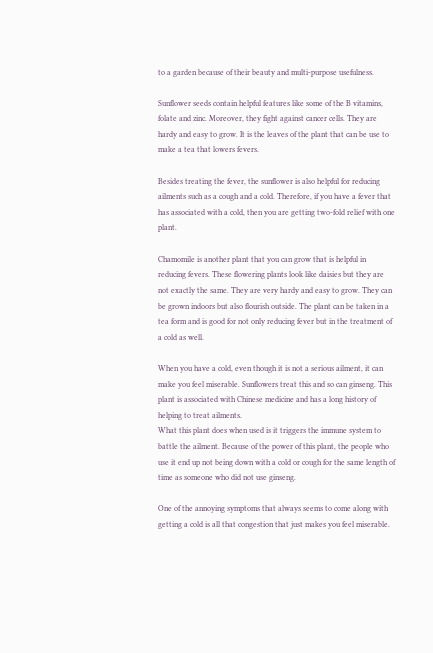to a garden because of their beauty and multi-purpose usefulness.

Sunflower seeds contain helpful features like some of the B vitamins, folate and zinc. Moreover, they fight against cancer cells. They are hardy and easy to grow. It is the leaves of the plant that can be use to make a tea that lowers fevers.

Besides treating the fever, the sunflower is also helpful for reducing ailments such as a cough and a cold. Therefore, if you have a fever that has associated with a cold, then you are getting two-fold relief with one plant.

Chamomile is another plant that you can grow that is helpful in reducing fevers. These flowering plants look like daisies but they are not exactly the same. They are very hardy and easy to grow. They can be grown indoors but also flourish outside. The plant can be taken in a tea form and is good for not only reducing fever but in the treatment of a cold as well.

When you have a cold, even though it is not a serious ailment, it can make you feel miserable. Sunflowers treat this and so can ginseng. This plant is associated with Chinese medicine and has a long history of helping to treat ailments.
What this plant does when used is it triggers the immune system to battle the ailment. Because of the power of this plant, the people who use it end up not being down with a cold or cough for the same length of time as someone who did not use ginseng.

One of the annoying symptoms that always seems to come along with getting a cold is all that congestion that just makes you feel miserable.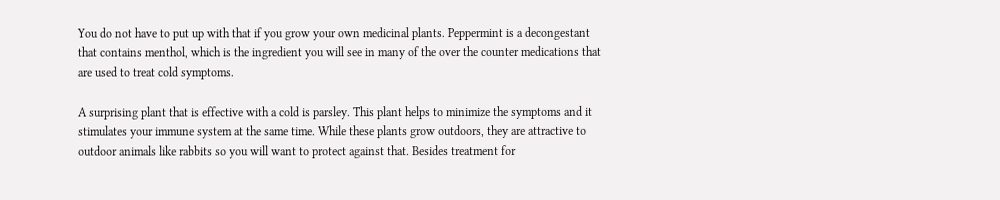You do not have to put up with that if you grow your own medicinal plants. Peppermint is a decongestant that contains menthol, which is the ingredient you will see in many of the over the counter medications that are used to treat cold symptoms.

A surprising plant that is effective with a cold is parsley. This plant helps to minimize the symptoms and it stimulates your immune system at the same time. While these plants grow outdoors, they are attractive to outdoor animals like rabbits so you will want to protect against that. Besides treatment for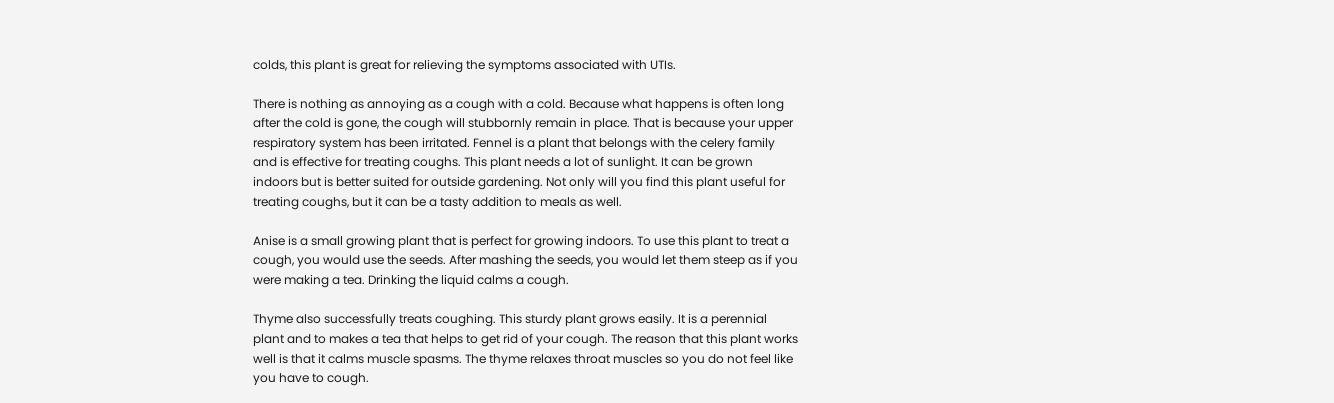colds, this plant is great for relieving the symptoms associated with UTIs.

There is nothing as annoying as a cough with a cold. Because what happens is often long after the cold is gone, the cough will stubbornly remain in place. That is because your upper respiratory system has been irritated. Fennel is a plant that belongs with the celery family and is effective for treating coughs. This plant needs a lot of sunlight. It can be grown indoors but is better suited for outside gardening. Not only will you find this plant useful for treating coughs, but it can be a tasty addition to meals as well.

Anise is a small growing plant that is perfect for growing indoors. To use this plant to treat a cough, you would use the seeds. After mashing the seeds, you would let them steep as if you were making a tea. Drinking the liquid calms a cough.

Thyme also successfully treats coughing. This sturdy plant grows easily. It is a perennial plant and to makes a tea that helps to get rid of your cough. The reason that this plant works well is that it calms muscle spasms. The thyme relaxes throat muscles so you do not feel like you have to cough.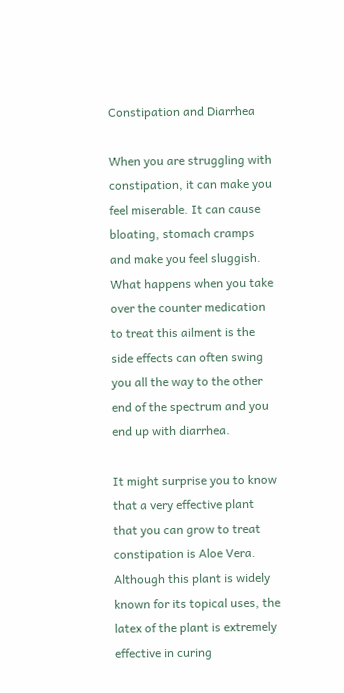Constipation and Diarrhea

When you are struggling with constipation, it can make you feel miserable. It can cause bloating, stomach cramps and make you feel sluggish. What happens when you take over the counter medication to treat this ailment is the side effects can often swing you all the way to the other end of the spectrum and you end up with diarrhea.

It might surprise you to know that a very effective plant that you can grow to treat constipation is Aloe Vera. Although this plant is widely known for its topical uses, the latex of the plant is extremely effective in curing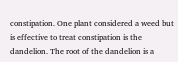constipation. One plant considered a weed but is effective to treat constipation is the dandelion. The root of the dandelion is a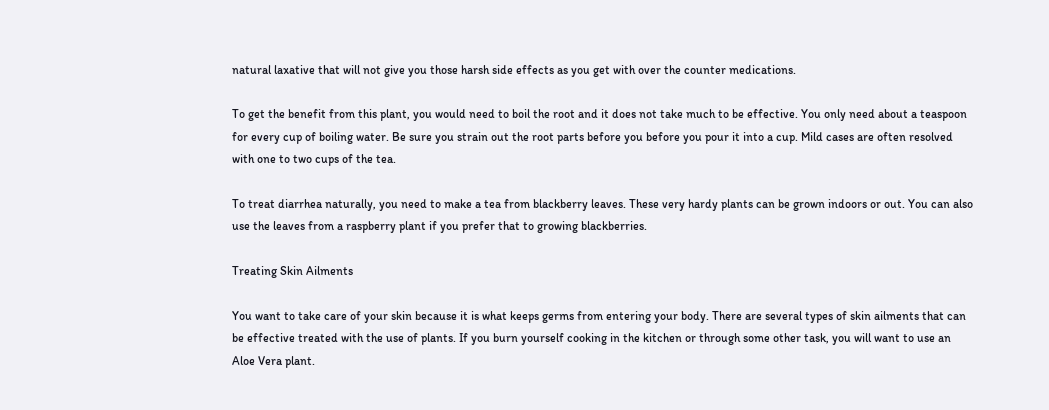natural laxative that will not give you those harsh side effects as you get with over the counter medications.

To get the benefit from this plant, you would need to boil the root and it does not take much to be effective. You only need about a teaspoon for every cup of boiling water. Be sure you strain out the root parts before you before you pour it into a cup. Mild cases are often resolved with one to two cups of the tea.

To treat diarrhea naturally, you need to make a tea from blackberry leaves. These very hardy plants can be grown indoors or out. You can also use the leaves from a raspberry plant if you prefer that to growing blackberries.

Treating Skin Ailments

You want to take care of your skin because it is what keeps germs from entering your body. There are several types of skin ailments that can be effective treated with the use of plants. If you burn yourself cooking in the kitchen or through some other task, you will want to use an Aloe Vera plant.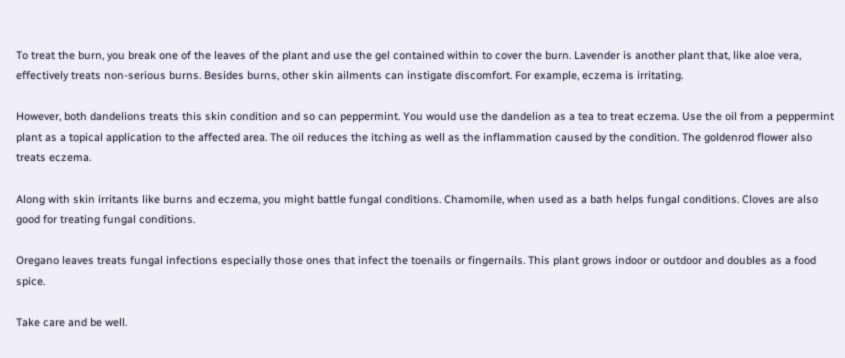To treat the burn, you break one of the leaves of the plant and use the gel contained within to cover the burn. Lavender is another plant that, like aloe vera, effectively treats non-serious burns. Besides burns, other skin ailments can instigate discomfort. For example, eczema is irritating.

However, both dandelions treats this skin condition and so can peppermint. You would use the dandelion as a tea to treat eczema. Use the oil from a peppermint plant as a topical application to the affected area. The oil reduces the itching as well as the inflammation caused by the condition. The goldenrod flower also treats eczema.

Along with skin irritants like burns and eczema, you might battle fungal conditions. Chamomile, when used as a bath helps fungal conditions. Cloves are also good for treating fungal conditions.

Oregano leaves treats fungal infections especially those ones that infect the toenails or fingernails. This plant grows indoor or outdoor and doubles as a food spice.

Take care and be well.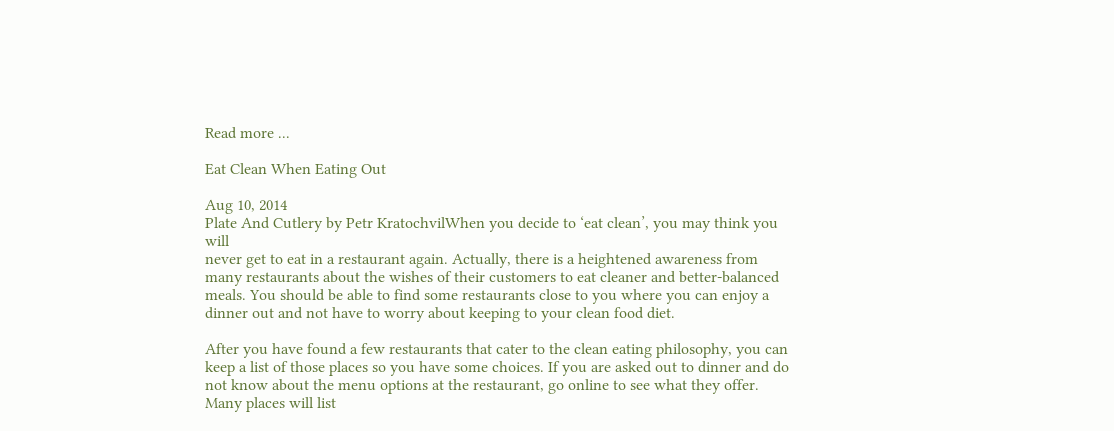Read more ...

Eat Clean When Eating Out

Aug 10, 2014
Plate And Cutlery by Petr KratochvilWhen you decide to ‘eat clean’, you may think you will
never get to eat in a restaurant again. Actually, there is a heightened awareness from many restaurants about the wishes of their customers to eat cleaner and better-balanced meals. You should be able to find some restaurants close to you where you can enjoy a dinner out and not have to worry about keeping to your clean food diet.

After you have found a few restaurants that cater to the clean eating philosophy, you can keep a list of those places so you have some choices. If you are asked out to dinner and do not know about the menu options at the restaurant, go online to see what they offer. Many places will list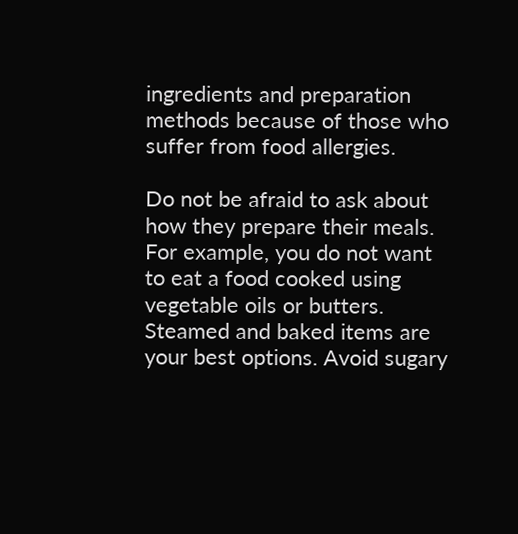ingredients and preparation methods because of those who suffer from food allergies.

Do not be afraid to ask about how they prepare their meals. For example, you do not want to eat a food cooked using vegetable oils or butters. Steamed and baked items are your best options. Avoid sugary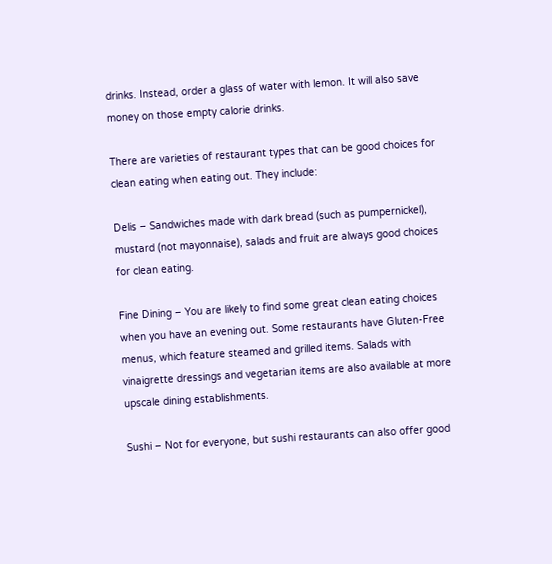drinks. Instead, order a glass of water with lemon. It will also save money on those empty calorie drinks.

There are varieties of restaurant types that can be good choices for clean eating when eating out. They include:

Delis – Sandwiches made with dark bread (such as pumpernickel), mustard (not mayonnaise), salads and fruit are always good choices for clean eating.

Fine Dining – You are likely to find some great clean eating choices when you have an evening out. Some restaurants have Gluten-Free menus, which feature steamed and grilled items. Salads with vinaigrette dressings and vegetarian items are also available at more upscale dining establishments.

Sushi – Not for everyone, but sushi restaurants can also offer good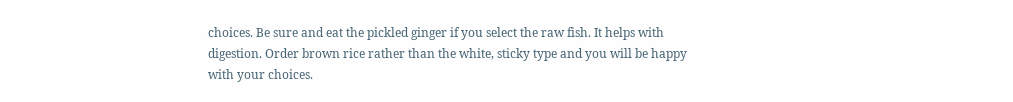choices. Be sure and eat the pickled ginger if you select the raw fish. It helps with digestion. Order brown rice rather than the white, sticky type and you will be happy with your choices.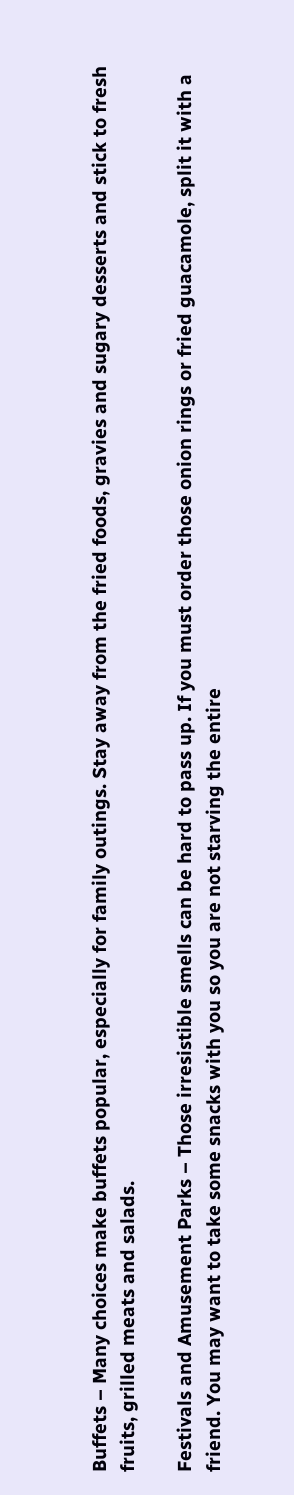Buffets – Many choices make buffets popular, especially for family outings. Stay away from the fried foods, gravies and sugary desserts and stick to fresh fruits, grilled meats and salads.

Festivals and Amusement Parks – Those irresistible smells can be hard to pass up. If you must order those onion rings or fried guacamole, split it with a friend. You may want to take some snacks with you so you are not starving the entire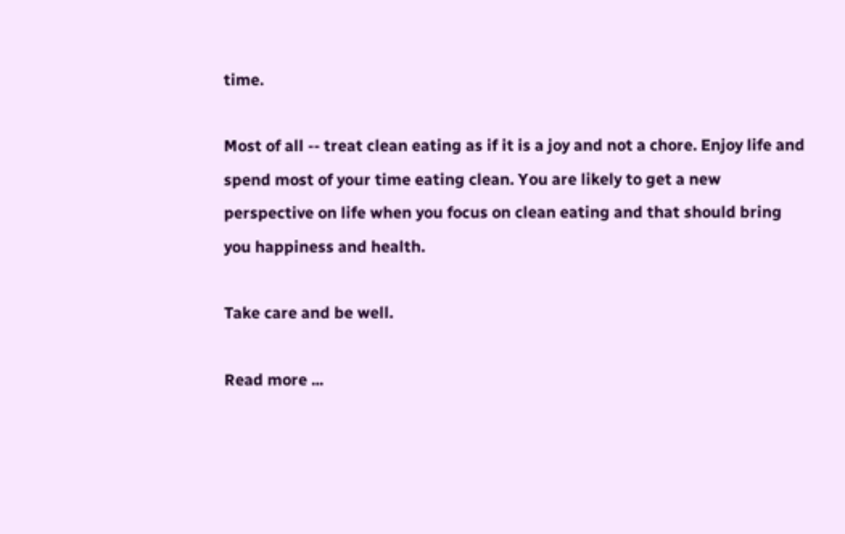time.

Most of all -- treat clean eating as if it is a joy and not a chore. Enjoy life and spend most of your time eating clean. You are likely to get a new perspective on life when you focus on clean eating and that should bring you happiness and health.

Take care and be well.

Read more ...